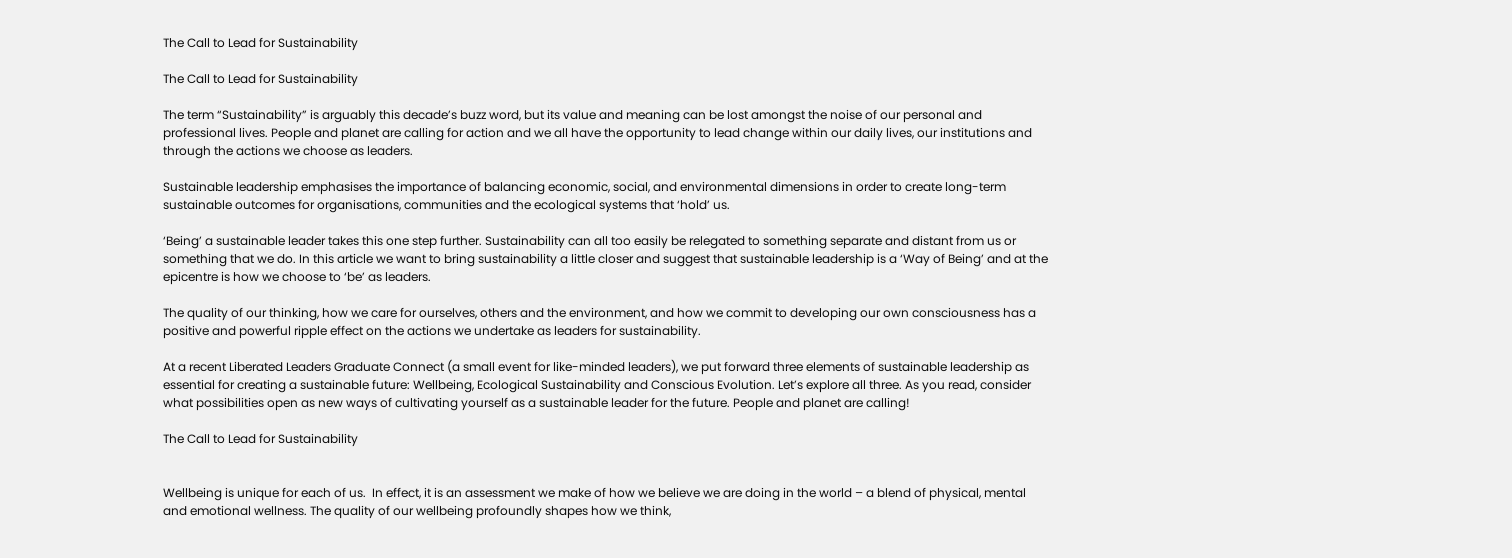The Call to Lead for Sustainability

The Call to Lead for Sustainability

The term “Sustainability” is arguably this decade’s buzz word, but its value and meaning can be lost amongst the noise of our personal and professional lives. People and planet are calling for action and we all have the opportunity to lead change within our daily lives, our institutions and through the actions we choose as leaders.

Sustainable leadership emphasises the importance of balancing economic, social, and environmental dimensions in order to create long-term sustainable outcomes for organisations, communities and the ecological systems that ‘hold’ us.

‘Being’ a sustainable leader takes this one step further. Sustainability can all too easily be relegated to something separate and distant from us or something that we do. In this article we want to bring sustainability a little closer and suggest that sustainable leadership is a ‘Way of Being’ and at the epicentre is how we choose to ‘be’ as leaders.

The quality of our thinking, how we care for ourselves, others and the environment, and how we commit to developing our own consciousness has a positive and powerful ripple effect on the actions we undertake as leaders for sustainability.

At a recent Liberated Leaders Graduate Connect (a small event for like-minded leaders), we put forward three elements of sustainable leadership as essential for creating a sustainable future: Wellbeing, Ecological Sustainability and Conscious Evolution. Let’s explore all three. As you read, consider what possibilities open as new ways of cultivating yourself as a sustainable leader for the future. People and planet are calling!

The Call to Lead for Sustainability


Wellbeing is unique for each of us.  In effect, it is an assessment we make of how we believe we are doing in the world – a blend of physical, mental and emotional wellness. The quality of our wellbeing profoundly shapes how we think,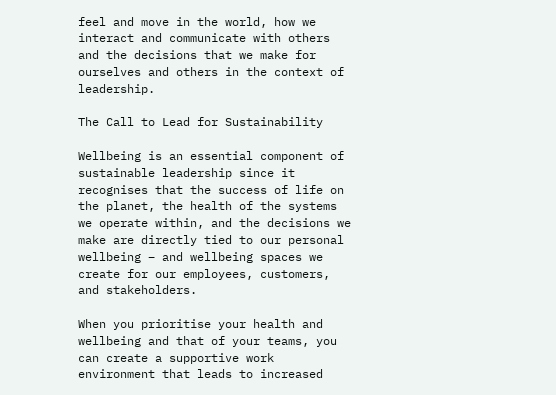feel and move in the world, how we interact and communicate with others and the decisions that we make for ourselves and others in the context of leadership.

The Call to Lead for Sustainability

Wellbeing is an essential component of sustainable leadership since it recognises that the success of life on the planet, the health of the systems we operate within, and the decisions we make are directly tied to our personal wellbeing – and wellbeing spaces we create for our employees, customers, and stakeholders.

When you prioritise your health and wellbeing and that of your teams, you can create a supportive work environment that leads to increased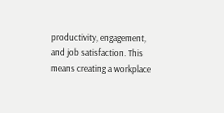productivity, engagement, and job satisfaction. This means creating a workplace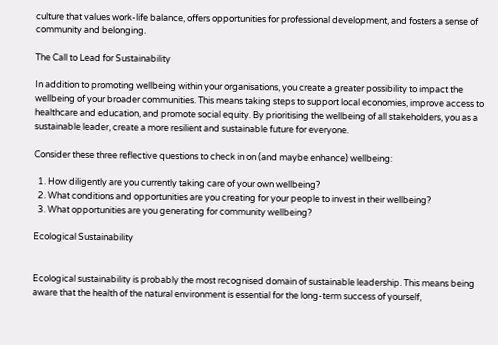culture that values work-life balance, offers opportunities for professional development, and fosters a sense of community and belonging.

The Call to Lead for Sustainability

In addition to promoting wellbeing within your organisations, you create a greater possibility to impact the wellbeing of your broader communities. This means taking steps to support local economies, improve access to healthcare and education, and promote social equity. By prioritising the wellbeing of all stakeholders, you as a sustainable leader, create a more resilient and sustainable future for everyone.

Consider these three reflective questions to check in on (and maybe enhance) wellbeing:

  1. How diligently are you currently taking care of your own wellbeing?
  2. What conditions and opportunities are you creating for your people to invest in their wellbeing?
  3. What opportunities are you generating for community wellbeing?

Ecological Sustainability


Ecological sustainability is probably the most recognised domain of sustainable leadership. This means being aware that the health of the natural environment is essential for the long-term success of yourself,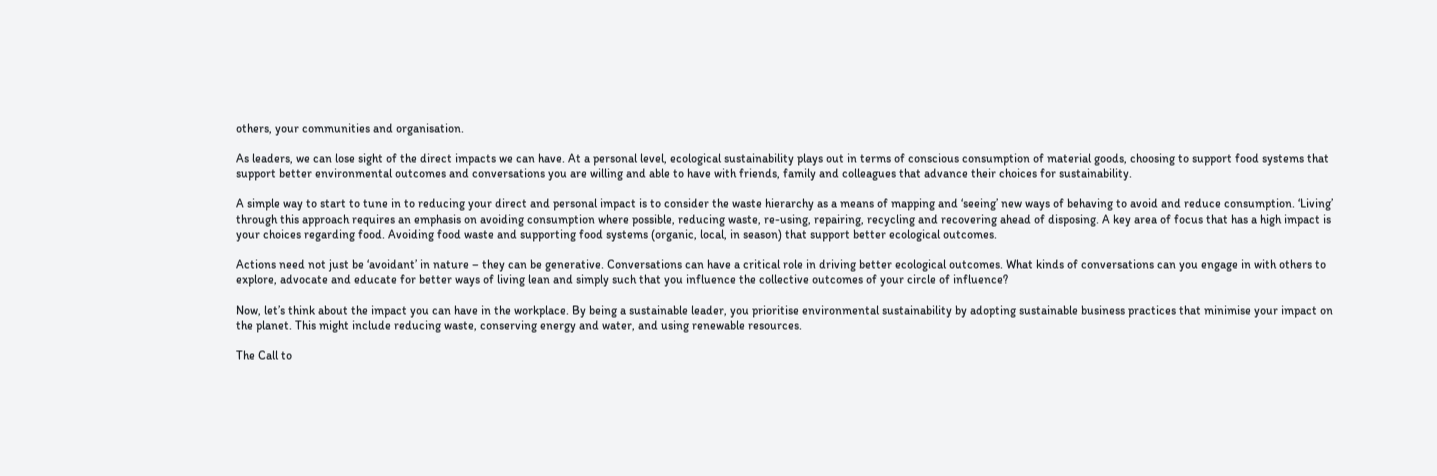others, your communities and organisation.

As leaders, we can lose sight of the direct impacts we can have. At a personal level, ecological sustainability plays out in terms of conscious consumption of material goods, choosing to support food systems that support better environmental outcomes and conversations you are willing and able to have with friends, family and colleagues that advance their choices for sustainability.

A simple way to start to tune in to reducing your direct and personal impact is to consider the waste hierarchy as a means of mapping and ‘seeing’ new ways of behaving to avoid and reduce consumption. ‘Living’ through this approach requires an emphasis on avoiding consumption where possible, reducing waste, re-using, repairing, recycling and recovering ahead of disposing. A key area of focus that has a high impact is your choices regarding food. Avoiding food waste and supporting food systems (organic, local, in season) that support better ecological outcomes.

Actions need not just be ‘avoidant’ in nature – they can be generative. Conversations can have a critical role in driving better ecological outcomes. What kinds of conversations can you engage in with others to explore, advocate and educate for better ways of living lean and simply such that you influence the collective outcomes of your circle of influence?

Now, let’s think about the impact you can have in the workplace. By being a sustainable leader, you prioritise environmental sustainability by adopting sustainable business practices that minimise your impact on the planet. This might include reducing waste, conserving energy and water, and using renewable resources.

The Call to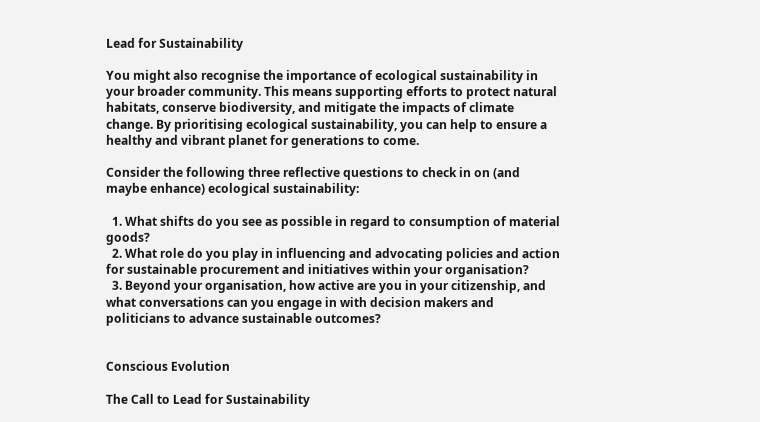Lead for Sustainability

You might also recognise the importance of ecological sustainability in your broader community. This means supporting efforts to protect natural habitats, conserve biodiversity, and mitigate the impacts of climate change. By prioritising ecological sustainability, you can help to ensure a healthy and vibrant planet for generations to come.

Consider the following three reflective questions to check in on (and maybe enhance) ecological sustainability:

  1. What shifts do you see as possible in regard to consumption of material goods?
  2. What role do you play in influencing and advocating policies and action for sustainable procurement and initiatives within your organisation?
  3. Beyond your organisation, how active are you in your citizenship, and what conversations can you engage in with decision makers and politicians to advance sustainable outcomes?


Conscious Evolution

The Call to Lead for Sustainability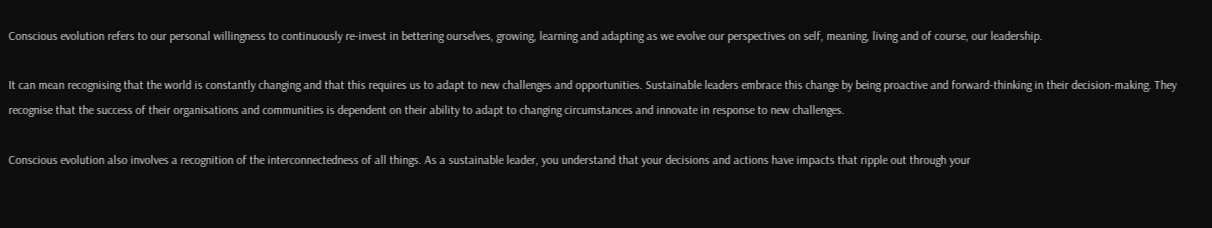Conscious evolution refers to our personal willingness to continuously re-invest in bettering ourselves, growing, learning and adapting as we evolve our perspectives on self, meaning, living and of course, our leadership.

It can mean recognising that the world is constantly changing and that this requires us to adapt to new challenges and opportunities. Sustainable leaders embrace this change by being proactive and forward-thinking in their decision-making. They recognise that the success of their organisations and communities is dependent on their ability to adapt to changing circumstances and innovate in response to new challenges.

Conscious evolution also involves a recognition of the interconnectedness of all things. As a sustainable leader, you understand that your decisions and actions have impacts that ripple out through your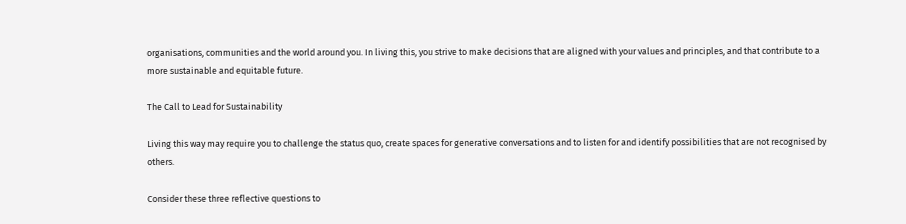organisations, communities and the world around you. In living this, you strive to make decisions that are aligned with your values and principles, and that contribute to a more sustainable and equitable future.

The Call to Lead for Sustainability

Living this way may require you to challenge the status quo, create spaces for generative conversations and to listen for and identify possibilities that are not recognised by others.

Consider these three reflective questions to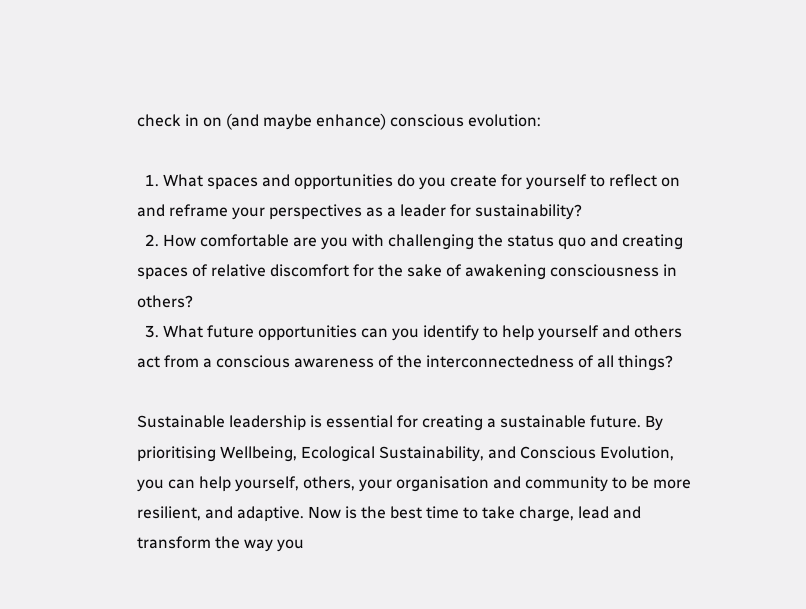check in on (and maybe enhance) conscious evolution:

  1. What spaces and opportunities do you create for yourself to reflect on and reframe your perspectives as a leader for sustainability?
  2. How comfortable are you with challenging the status quo and creating spaces of relative discomfort for the sake of awakening consciousness in others?
  3. What future opportunities can you identify to help yourself and others act from a conscious awareness of the interconnectedness of all things?

Sustainable leadership is essential for creating a sustainable future. By prioritising Wellbeing, Ecological Sustainability, and Conscious Evolution, you can help yourself, others, your organisation and community to be more resilient, and adaptive. Now is the best time to take charge, lead and transform the way you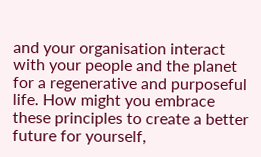and your organisation interact with your people and the planet for a regenerative and purposeful life. How might you embrace these principles to create a better future for yourself,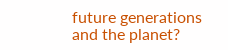future generations and the planet?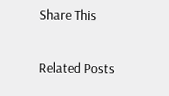Share This

Related Posts